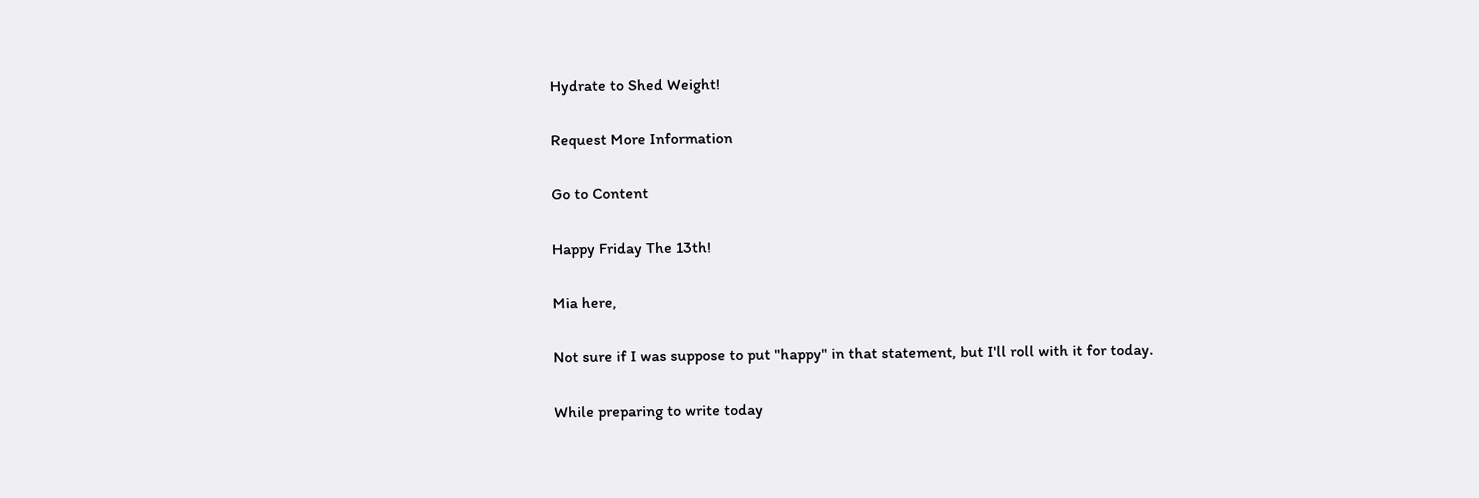Hydrate to Shed Weight!

Request More Information

Go to Content

Happy Friday The 13th!

Mia here,

Not sure if I was suppose to put "happy" in that statement, but I'll roll with it for today.

While preparing to write today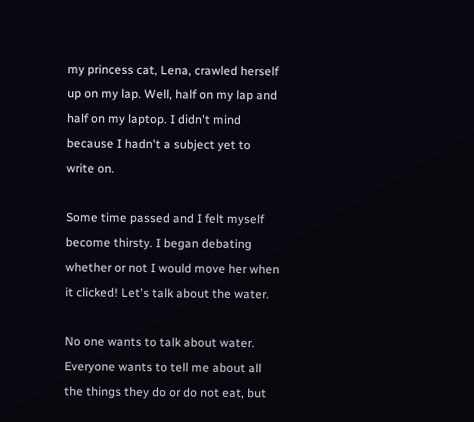my princess cat, Lena, crawled herself up on my lap. Well, half on my lap and half on my laptop. I didn't mind because I hadn't a subject yet to write on.

Some time passed and I felt myself become thirsty. I began debating whether or not I would move her when it clicked! Let's talk about the water.

No one wants to talk about water. Everyone wants to tell me about all the things they do or do not eat, but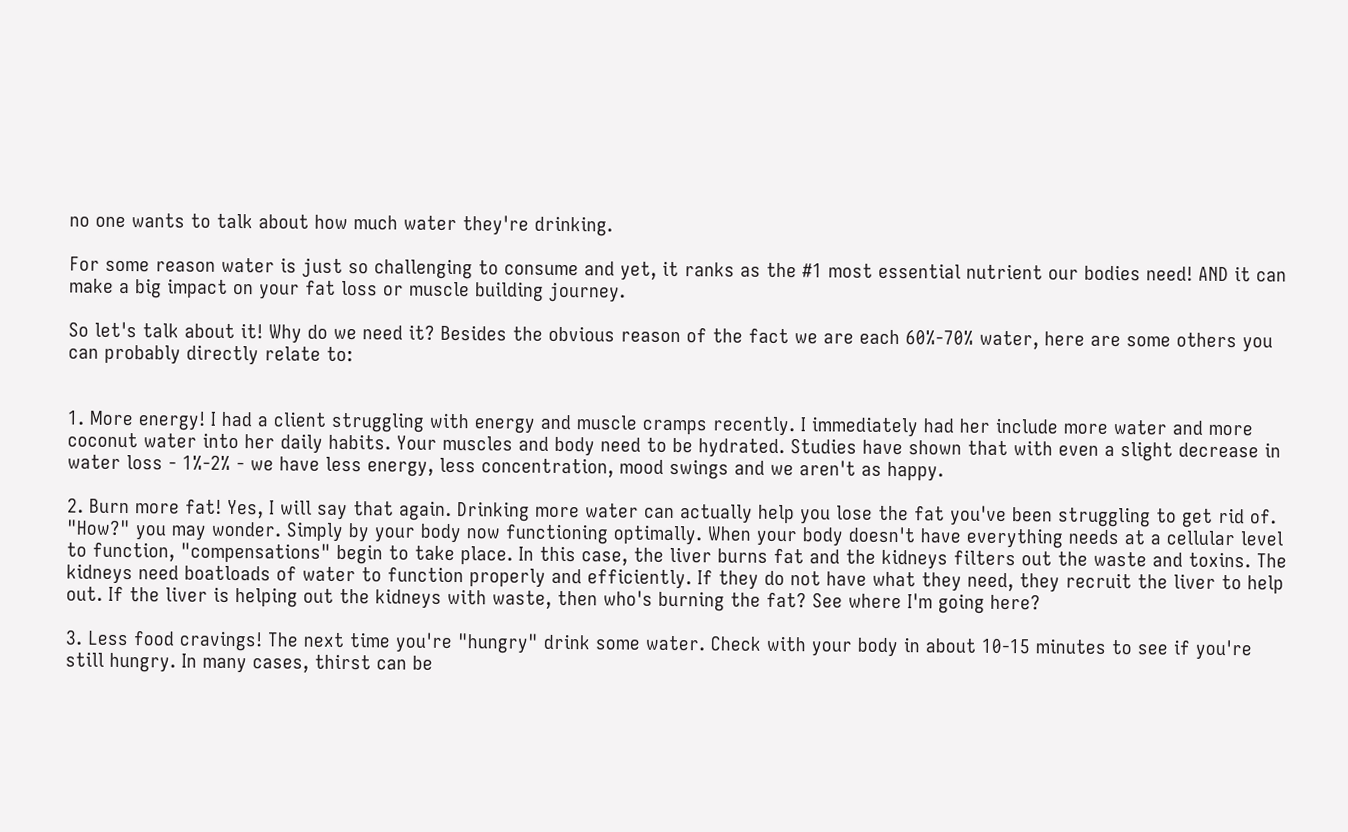no one wants to talk about how much water they're drinking.

For some reason water is just so challenging to consume and yet, it ranks as the #1 most essential nutrient our bodies need! AND it can make a big impact on your fat loss or muscle building journey.

So let's talk about it! Why do we need it? Besides the obvious reason of the fact we are each 60%-70% water, here are some others you can probably directly relate to:


1. More energy! I had a client struggling with energy and muscle cramps recently. I immediately had her include more water and more coconut water into her daily habits. Your muscles and body need to be hydrated. Studies have shown that with even a slight decrease in water loss - 1%-2% - we have less energy, less concentration, mood swings and we aren't as happy.

2. Burn more fat! Yes, I will say that again. Drinking more water can actually help you lose the fat you've been struggling to get rid of. "How?" you may wonder. Simply by your body now functioning optimally. When your body doesn't have everything needs at a cellular level to function, "compensations" begin to take place. In this case, the liver burns fat and the kidneys filters out the waste and toxins. The kidneys need boatloads of water to function properly and efficiently. If they do not have what they need, they recruit the liver to help out. If the liver is helping out the kidneys with waste, then who's burning the fat? See where I'm going here?

3. Less food cravings! The next time you're "hungry" drink some water. Check with your body in about 10-15 minutes to see if you're still hungry. In many cases, thirst can be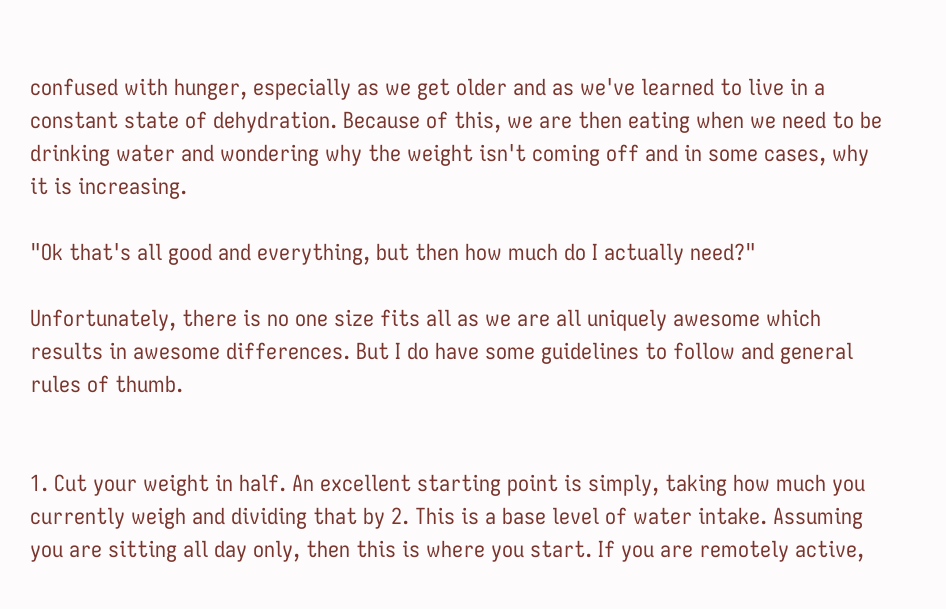confused with hunger, especially as we get older and as we've learned to live in a constant state of dehydration. Because of this, we are then eating when we need to be drinking water and wondering why the weight isn't coming off and in some cases, why it is increasing.

"Ok that's all good and everything, but then how much do I actually need?"

Unfortunately, there is no one size fits all as we are all uniquely awesome which results in awesome differences. But I do have some guidelines to follow and general rules of thumb.


1. Cut your weight in half. An excellent starting point is simply, taking how much you currently weigh and dividing that by 2. This is a base level of water intake. Assuming you are sitting all day only, then this is where you start. If you are remotely active,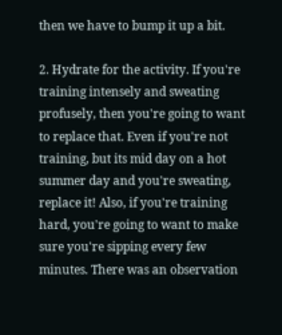then we have to bump it up a bit.

2. Hydrate for the activity. If you're training intensely and sweating profusely, then you're going to want to replace that. Even if you're not training, but its mid day on a hot summer day and you're sweating, replace it! Also, if you're training hard, you're going to want to make sure you're sipping every few minutes. There was an observation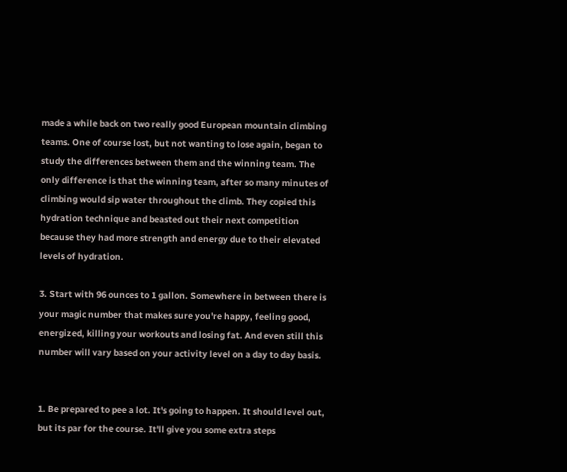made a while back on two really good European mountain climbing teams. One of course lost, but not wanting to lose again, began to study the differences between them and the winning team. The only difference is that the winning team, after so many minutes of climbing would sip water throughout the climb. They copied this hydration technique and beasted out their next competition because they had more strength and energy due to their elevated levels of hydration.

3. Start with 96 ounces to 1 gallon. Somewhere in between there is your magic number that makes sure you're happy, feeling good, energized, killing your workouts and losing fat. And even still this number will vary based on your activity level on a day to day basis.


1. Be prepared to pee a lot. It's going to happen. It should level out, but its par for the course. It'll give you some extra steps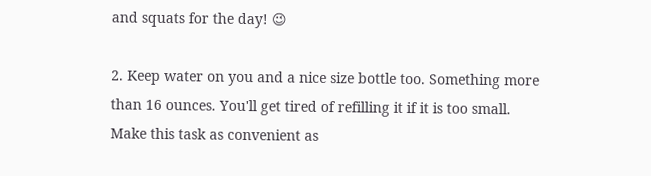and squats for the day! 😉

2. Keep water on you and a nice size bottle too. Something more than 16 ounces. You'll get tired of refilling it if it is too small. Make this task as convenient as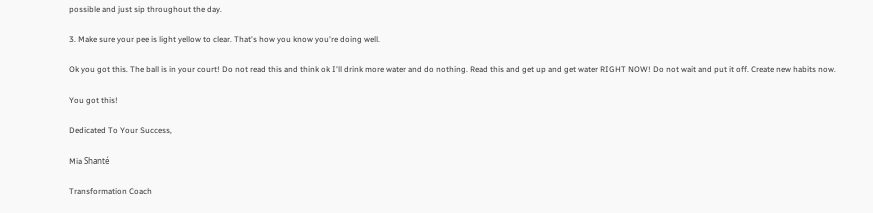possible and just sip throughout the day.

3. Make sure your pee is light yellow to clear. That's how you know you're doing well.

Ok you got this. The ball is in your court! Do not read this and think ok I'll drink more water and do nothing. Read this and get up and get water RIGHT NOW! Do not wait and put it off. Create new habits now.

You got this!

Dedicated To Your Success,

Mia Shanté

Transformation Coach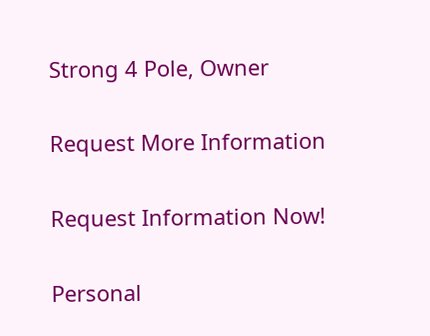Strong 4 Pole, Owner

Request More Information

Request Information Now!

Personal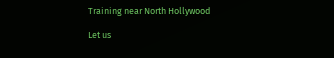Training near North Hollywood

Let us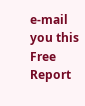e-mail you this Free Report